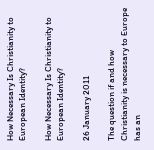How Necessary Is Christianity to European Identity?

How Necessary Is Christianity to European Identity?

26 January 2011

The question if and how Christianity is necessary to Europe has an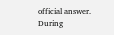official answer. During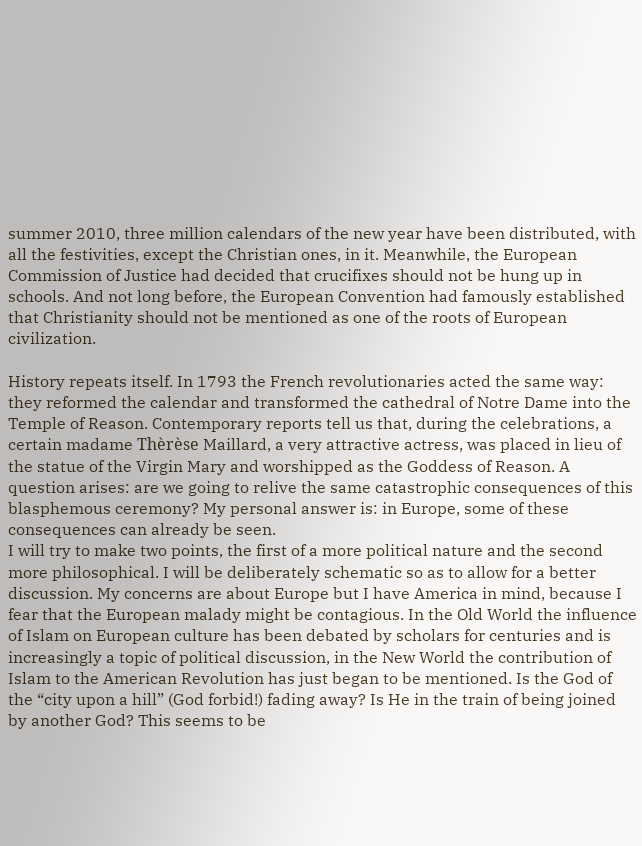summer 2010, three million calendars of the new year have been distributed, with all the festivities, except the Christian ones, in it. Meanwhile, the European Commission of Justice had decided that crucifixes should not be hung up in schools. And not long before, the European Convention had famously established that Christianity should not be mentioned as one of the roots of European civilization.

History repeats itself. In 1793 the French revolutionaries acted the same way: they reformed the calendar and transformed the cathedral of Notre Dame into the Temple of Reason. Contemporary reports tell us that, during the celebrations, a certain madame Thèrèse Maillard, a very attractive actress, was placed in lieu of the statue of the Virgin Mary and worshipped as the Goddess of Reason. A question arises: are we going to relive the same catastrophic consequences of this blasphemous ceremony? My personal answer is: in Europe, some of these consequences can already be seen.
I will try to make two points, the first of a more political nature and the second more philosophical. I will be deliberately schematic so as to allow for a better discussion. My concerns are about Europe but I have America in mind, because I fear that the European malady might be contagious. In the Old World the influence of Islam on European culture has been debated by scholars for centuries and is increasingly a topic of political discussion, in the New World the contribution of Islam to the American Revolution has just began to be mentioned. Is the God of the “city upon a hill” (God forbid!) fading away? Is He in the train of being joined by another God? This seems to be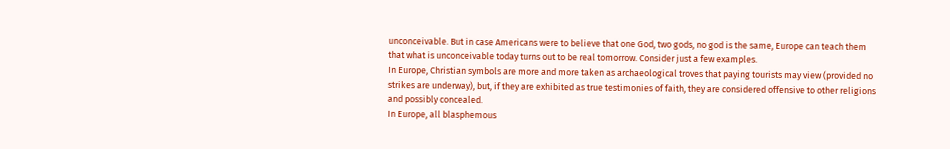unconceivable. But in case Americans were to believe that one God, two gods, no god is the same, Europe can teach them that what is unconceivable today turns out to be real tomorrow. Consider just a few examples.
In Europe, Christian symbols are more and more taken as archaeological troves that paying tourists may view (provided no strikes are underway), but, if they are exhibited as true testimonies of faith, they are considered offensive to other religions and possibly concealed.
In Europe, all blasphemous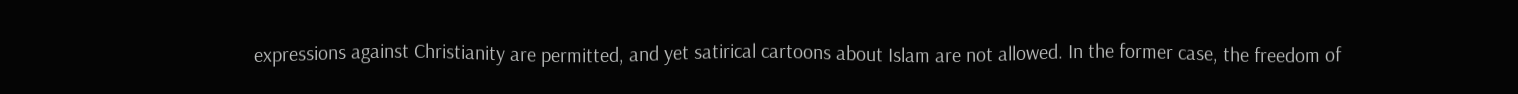expressions against Christianity are permitted, and yet satirical cartoons about Islam are not allowed. In the former case, the freedom of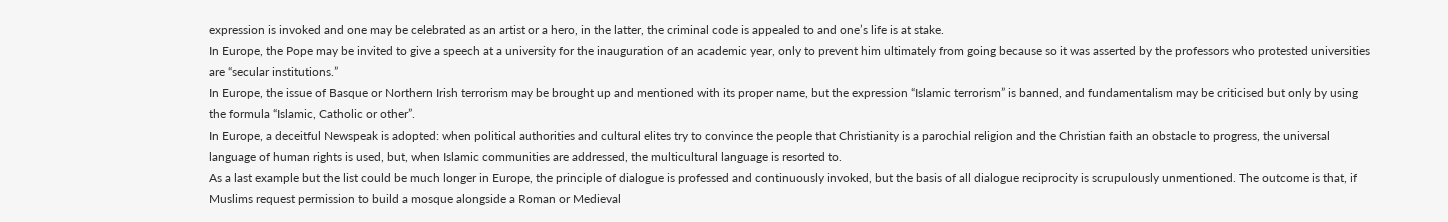expression is invoked and one may be celebrated as an artist or a hero, in the latter, the criminal code is appealed to and one’s life is at stake.
In Europe, the Pope may be invited to give a speech at a university for the inauguration of an academic year, only to prevent him ultimately from going because so it was asserted by the professors who protested universities are “secular institutions.”
In Europe, the issue of Basque or Northern Irish terrorism may be brought up and mentioned with its proper name, but the expression “Islamic terrorism” is banned, and fundamentalism may be criticised but only by using the formula “Islamic, Catholic or other”.
In Europe, a deceitful Newspeak is adopted: when political authorities and cultural elites try to convince the people that Christianity is a parochial religion and the Christian faith an obstacle to progress, the universal language of human rights is used, but, when Islamic communities are addressed, the multicultural language is resorted to.
As a last example but the list could be much longer in Europe, the principle of dialogue is professed and continuously invoked, but the basis of all dialogue reciprocity is scrupulously unmentioned. The outcome is that, if Muslims request permission to build a mosque alongside a Roman or Medieval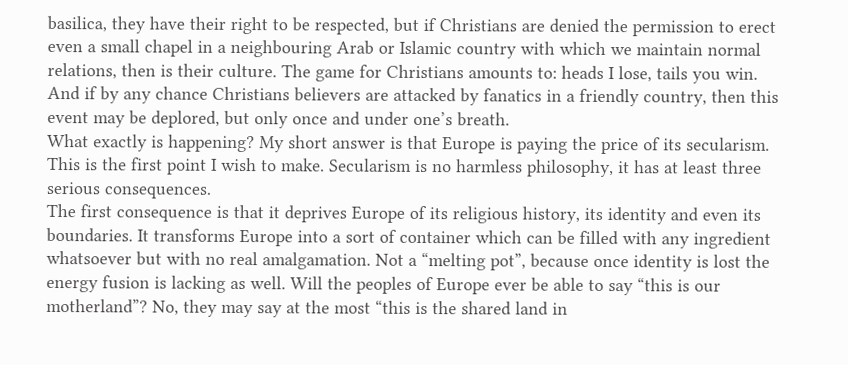basilica, they have their right to be respected, but if Christians are denied the permission to erect even a small chapel in a neighbouring Arab or Islamic country with which we maintain normal relations, then is their culture. The game for Christians amounts to: heads I lose, tails you win. And if by any chance Christians believers are attacked by fanatics in a friendly country, then this event may be deplored, but only once and under one’s breath.
What exactly is happening? My short answer is that Europe is paying the price of its secularism.
This is the first point I wish to make. Secularism is no harmless philosophy, it has at least three serious consequences.
The first consequence is that it deprives Europe of its religious history, its identity and even its boundaries. It transforms Europe into a sort of container which can be filled with any ingredient whatsoever but with no real amalgamation. Not a “melting pot”, because once identity is lost the energy fusion is lacking as well. Will the peoples of Europe ever be able to say “this is our motherland”? No, they may say at the most “this is the shared land in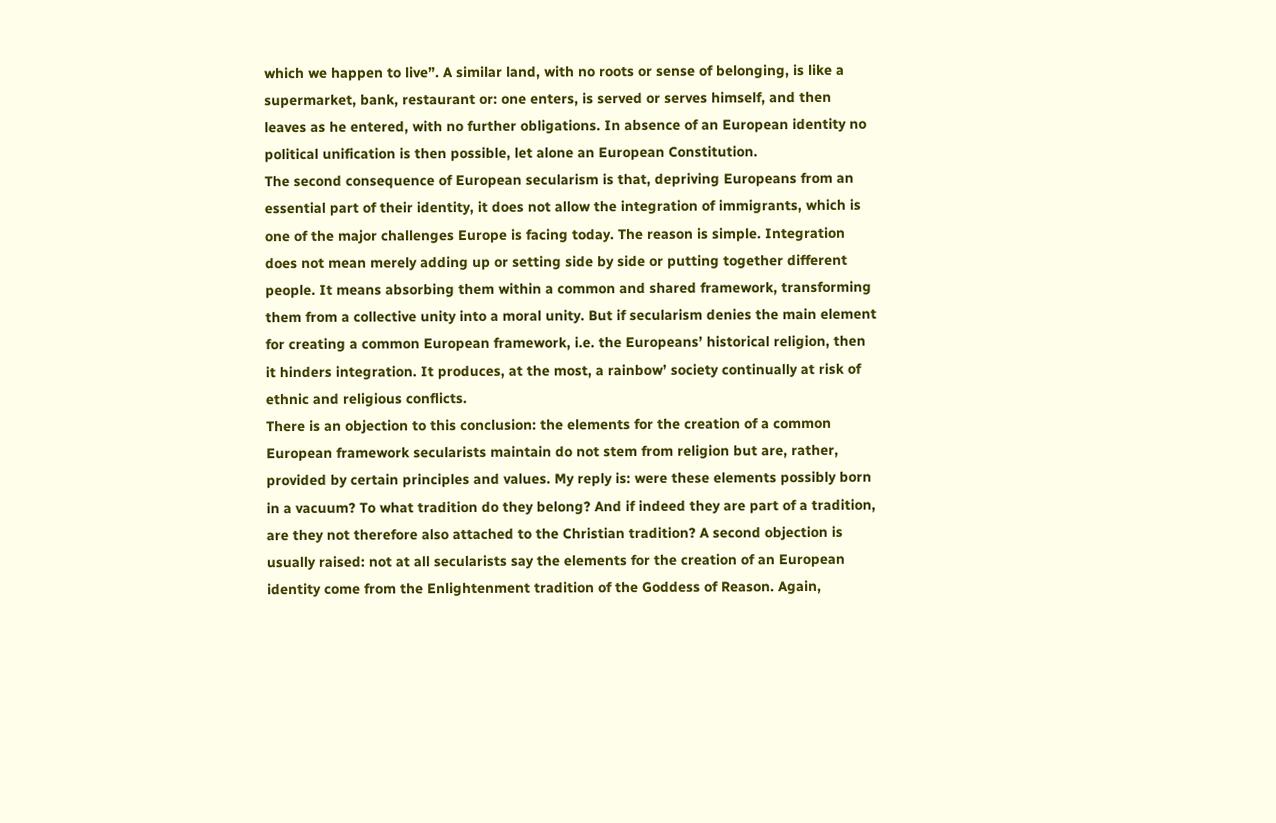which we happen to live”. A similar land, with no roots or sense of belonging, is like a supermarket, bank, restaurant or: one enters, is served or serves himself, and then leaves as he entered, with no further obligations. In absence of an European identity no political unification is then possible, let alone an European Constitution.
The second consequence of European secularism is that, depriving Europeans from an essential part of their identity, it does not allow the integration of immigrants, which is one of the major challenges Europe is facing today. The reason is simple. Integration does not mean merely adding up or setting side by side or putting together different people. It means absorbing them within a common and shared framework, transforming them from a collective unity into a moral unity. But if secularism denies the main element for creating a common European framework, i.e. the Europeans’ historical religion, then it hinders integration. It produces, at the most, a rainbow’ society continually at risk of ethnic and religious conflicts.
There is an objection to this conclusion: the elements for the creation of a common European framework secularists maintain do not stem from religion but are, rather, provided by certain principles and values. My reply is: were these elements possibly born in a vacuum? To what tradition do they belong? And if indeed they are part of a tradition, are they not therefore also attached to the Christian tradition? A second objection is usually raised: not at all secularists say the elements for the creation of an European identity come from the Enlightenment tradition of the Goddess of Reason. Again,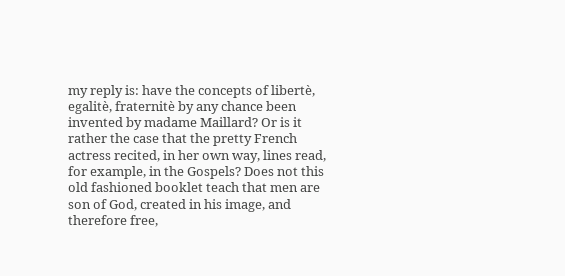my reply is: have the concepts of libertè, egalitè, fraternitè by any chance been invented by madame Maillard? Or is it rather the case that the pretty French actress recited, in her own way, lines read, for example, in the Gospels? Does not this old fashioned booklet teach that men are son of God, created in his image, and therefore free,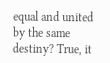equal and united by the same destiny? True, it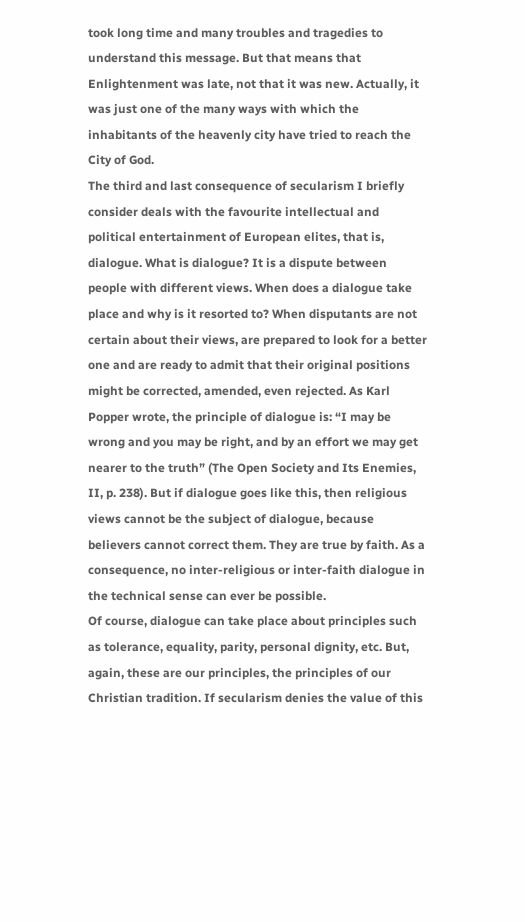took long time and many troubles and tragedies to understand this message. But that means that Enlightenment was late, not that it was new. Actually, it was just one of the many ways with which the inhabitants of the heavenly city have tried to reach the City of God.
The third and last consequence of secularism I briefly consider deals with the favourite intellectual and political entertainment of European elites, that is, dialogue. What is dialogue? It is a dispute between people with different views. When does a dialogue take place and why is it resorted to? When disputants are not certain about their views, are prepared to look for a better one and are ready to admit that their original positions might be corrected, amended, even rejected. As Karl Popper wrote, the principle of dialogue is: “I may be wrong and you may be right, and by an effort we may get nearer to the truth” (The Open Society and Its Enemies, II, p. 238). But if dialogue goes like this, then religious views cannot be the subject of dialogue, because believers cannot correct them. They are true by faith. As a consequence, no inter-religious or inter-faith dialogue in the technical sense can ever be possible.
Of course, dialogue can take place about principles such as tolerance, equality, parity, personal dignity, etc. But, again, these are our principles, the principles of our Christian tradition. If secularism denies the value of this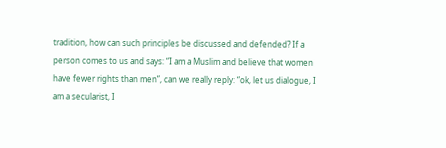tradition, how can such principles be discussed and defended? If a person comes to us and says: “I am a Muslim and believe that women have fewer rights than men”, can we really reply: “ok, let us dialogue, I am a secularist, I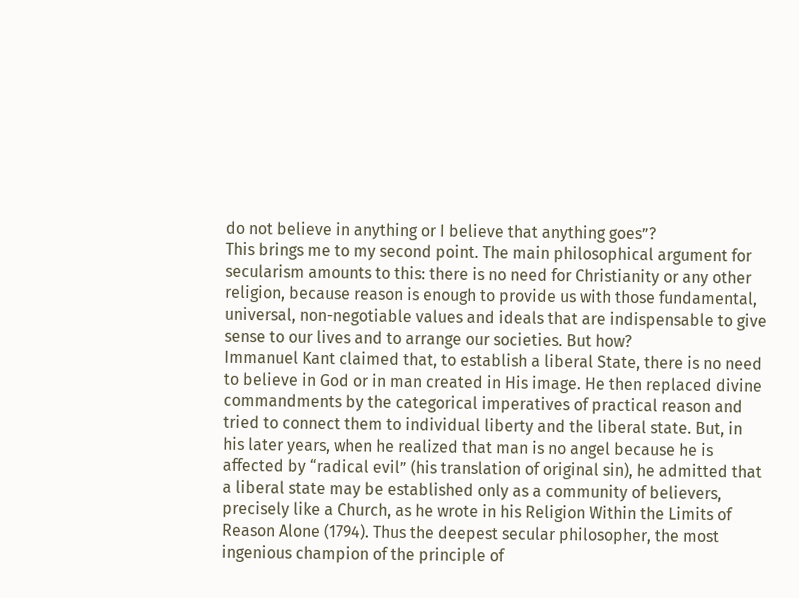do not believe in anything or I believe that anything goes”?
This brings me to my second point. The main philosophical argument for secularism amounts to this: there is no need for Christianity or any other religion, because reason is enough to provide us with those fundamental, universal, non-negotiable values and ideals that are indispensable to give sense to our lives and to arrange our societies. But how?
Immanuel Kant claimed that, to establish a liberal State, there is no need to believe in God or in man created in His image. He then replaced divine commandments by the categorical imperatives of practical reason and tried to connect them to individual liberty and the liberal state. But, in his later years, when he realized that man is no angel because he is affected by “radical evil” (his translation of original sin), he admitted that a liberal state may be established only as a community of believers, precisely like a Church, as he wrote in his Religion Within the Limits of Reason Alone (1794). Thus the deepest secular philosopher, the most ingenious champion of the principle of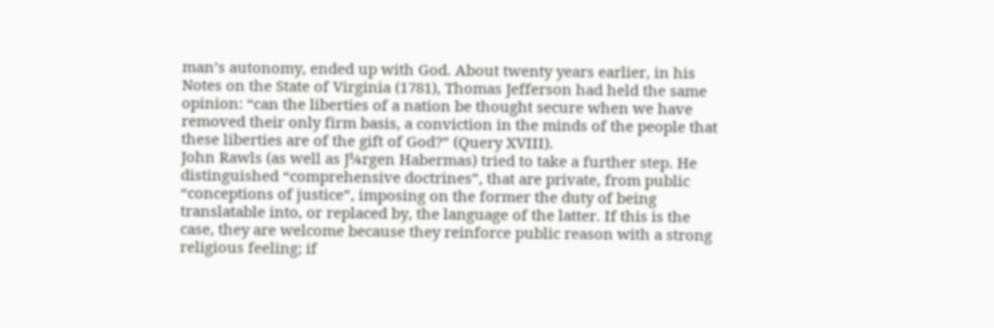man’s autonomy, ended up with God. About twenty years earlier, in his Notes on the State of Virginia (1781), Thomas Jefferson had held the same opinion: “can the liberties of a nation be thought secure when we have removed their only firm basis, a conviction in the minds of the people that these liberties are of the gift of God?” (Query XVIII).
John Rawls (as well as J¼rgen Habermas) tried to take a further step. He distinguished “comprehensive doctrines”, that are private, from public “conceptions of justice”, imposing on the former the duty of being translatable into, or replaced by, the language of the latter. If this is the case, they are welcome because they reinforce public reason with a strong religious feeling; if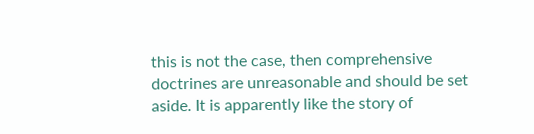this is not the case, then comprehensive doctrines are unreasonable and should be set aside. It is apparently like the story of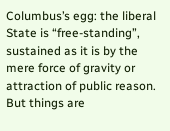Columbus’s egg: the liberal State is “free-standing”, sustained as it is by the mere force of gravity or attraction of public reason. But things are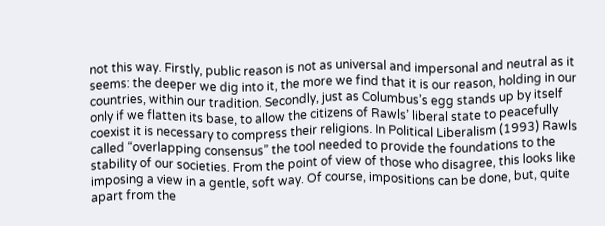not this way. Firstly, public reason is not as universal and impersonal and neutral as it seems: the deeper we dig into it, the more we find that it is our reason, holding in our countries, within our tradition. Secondly, just as Columbus’s egg stands up by itself only if we flatten its base, to allow the citizens of Rawls’ liberal state to peacefully coexist it is necessary to compress their religions. In Political Liberalism (1993) Rawls called “overlapping consensus” the tool needed to provide the foundations to the stability of our societies. From the point of view of those who disagree, this looks like imposing a view in a gentle, soft way. Of course, impositions can be done, but, quite apart from the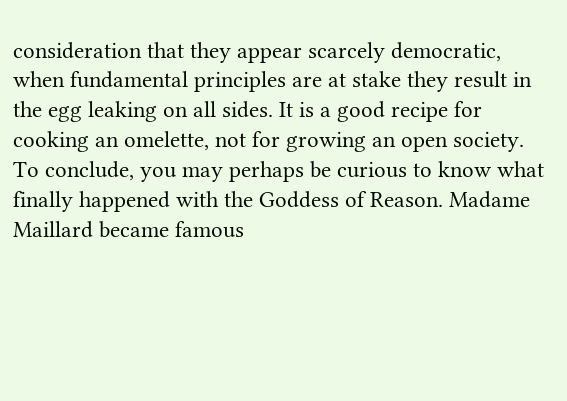consideration that they appear scarcely democratic, when fundamental principles are at stake they result in the egg leaking on all sides. It is a good recipe for cooking an omelette, not for growing an open society.
To conclude, you may perhaps be curious to know what finally happened with the Goddess of Reason. Madame Maillard became famous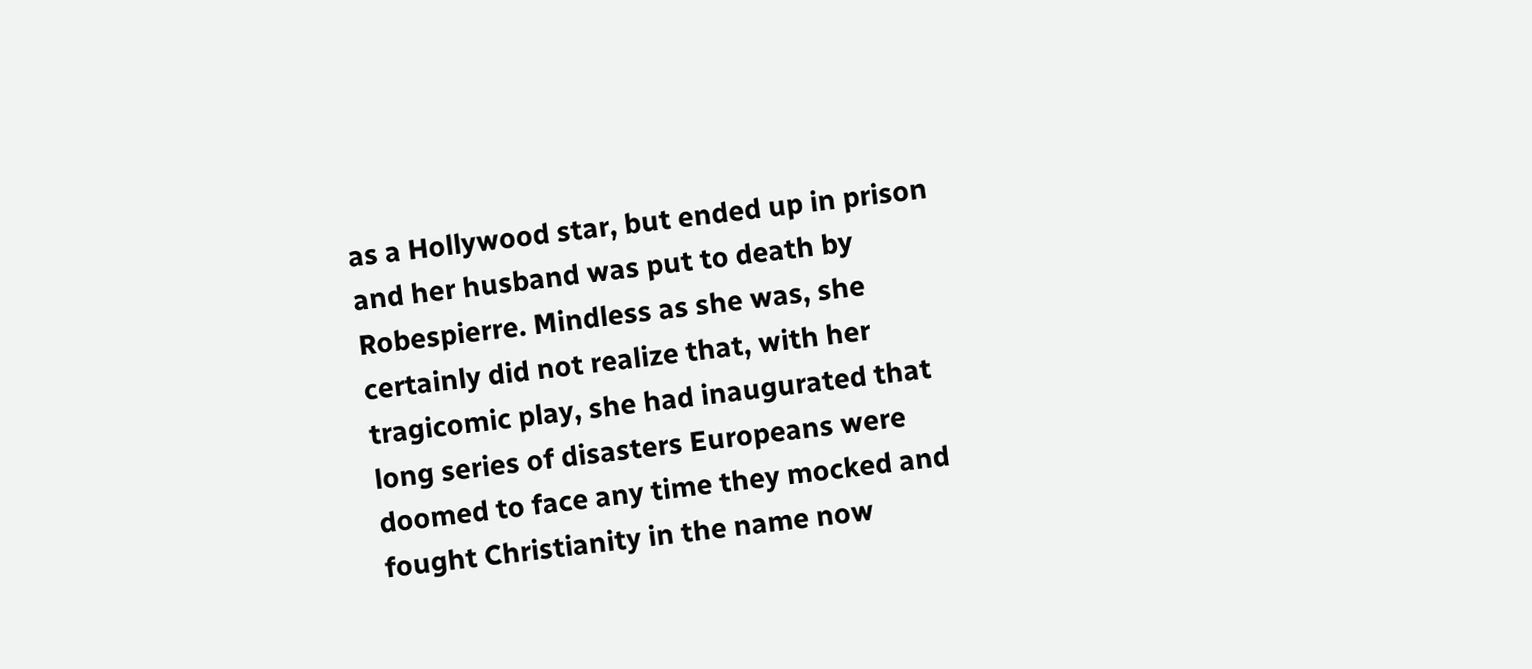as a Hollywood star, but ended up in prison and her husband was put to death by Robespierre. Mindless as she was, she certainly did not realize that, with her tragicomic play, she had inaugurated that long series of disasters Europeans were doomed to face any time they mocked and fought Christianity in the name now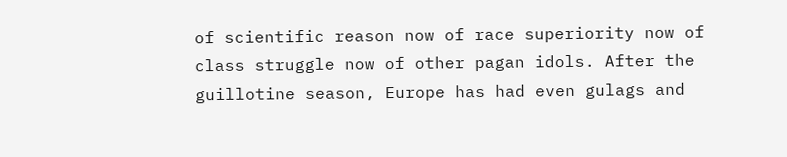of scientific reason now of race superiority now of class struggle now of other pagan idols. After the guillotine season, Europe has had even gulags and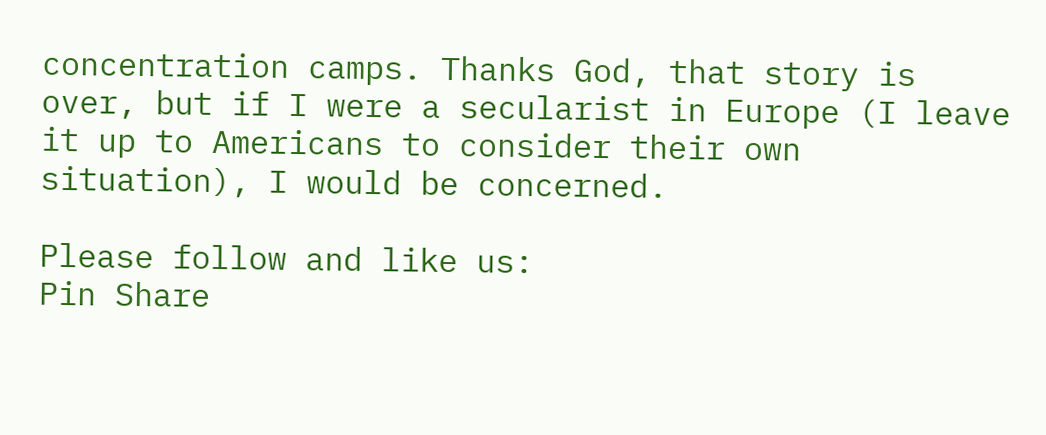concentration camps. Thanks God, that story is over, but if I were a secularist in Europe (I leave it up to Americans to consider their own situation), I would be concerned.

Please follow and like us:
Pin Share